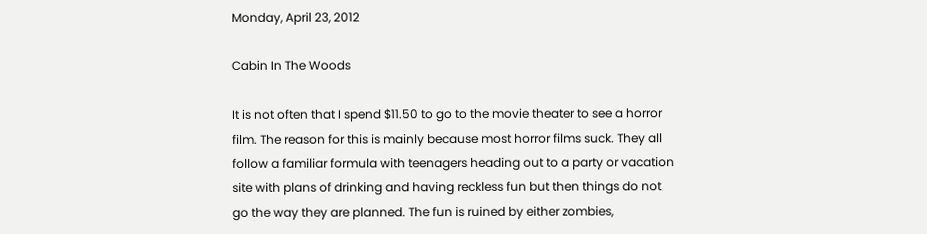Monday, April 23, 2012

Cabin In The Woods

It is not often that I spend $11.50 to go to the movie theater to see a horror film. The reason for this is mainly because most horror films suck. They all follow a familiar formula with teenagers heading out to a party or vacation site with plans of drinking and having reckless fun but then things do not go the way they are planned. The fun is ruined by either zombies,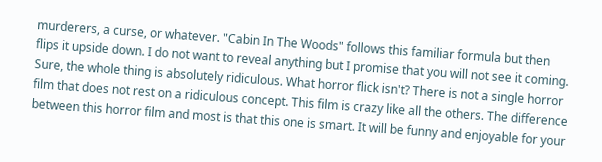murderers, a curse, or whatever. "Cabin In The Woods" follows this familiar formula but then flips it upside down. I do not want to reveal anything but I promise that you will not see it coming. Sure, the whole thing is absolutely ridiculous. What horror flick isn't? There is not a single horror film that does not rest on a ridiculous concept. This film is crazy like all the others. The difference between this horror film and most is that this one is smart. It will be funny and enjoyable for your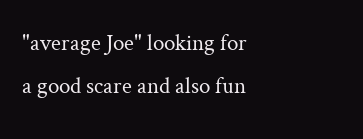"average Joe" looking for a good scare and also fun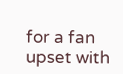for a fan upset with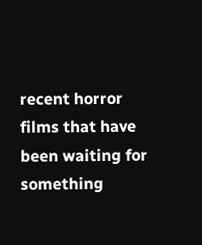recent horror films that have been waiting for something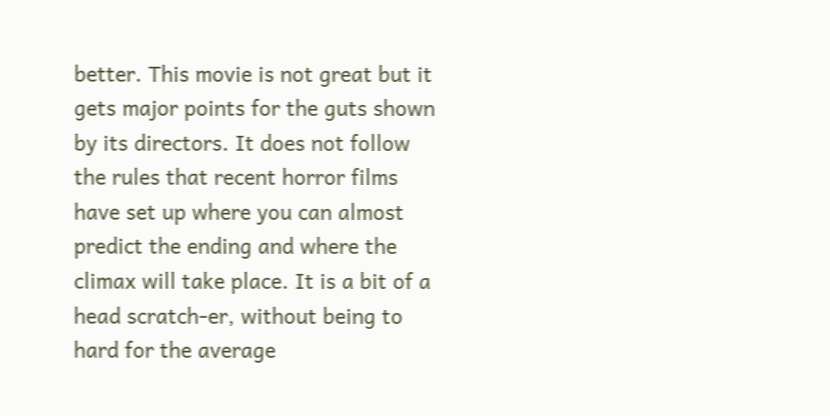better. This movie is not great but it gets major points for the guts shown by its directors. It does not follow the rules that recent horror films have set up where you can almost predict the ending and where the climax will take place. It is a bit of a head scratch-er, without being to hard for the average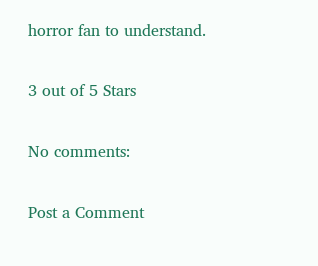horror fan to understand.

3 out of 5 Stars

No comments:

Post a Comment